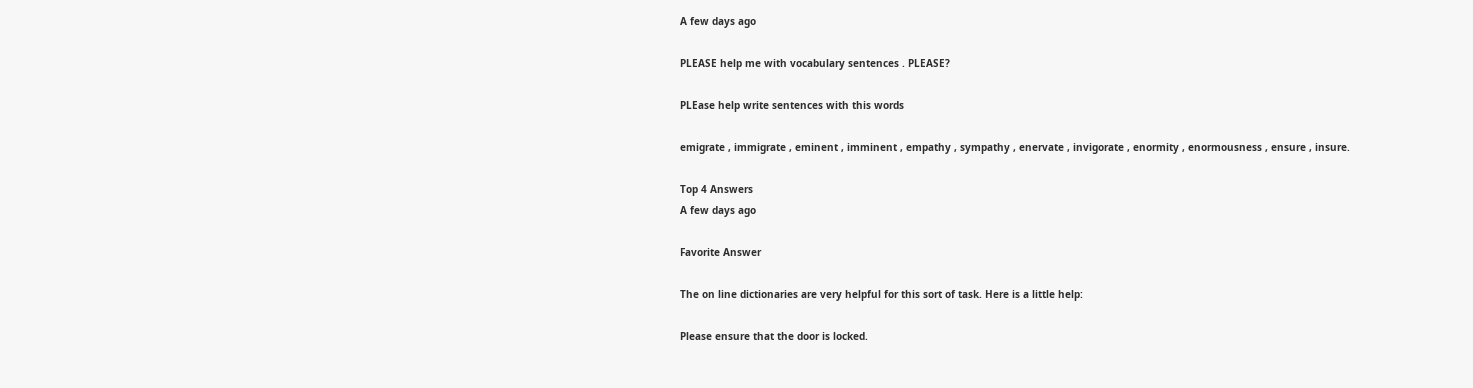A few days ago

PLEASE help me with vocabulary sentences . PLEASE?

PLEase help write sentences with this words

emigrate , immigrate , eminent , imminent , empathy , sympathy , enervate , invigorate , enormity , enormousness , ensure , insure.

Top 4 Answers
A few days ago

Favorite Answer

The on line dictionaries are very helpful for this sort of task. Here is a little help:

Please ensure that the door is locked.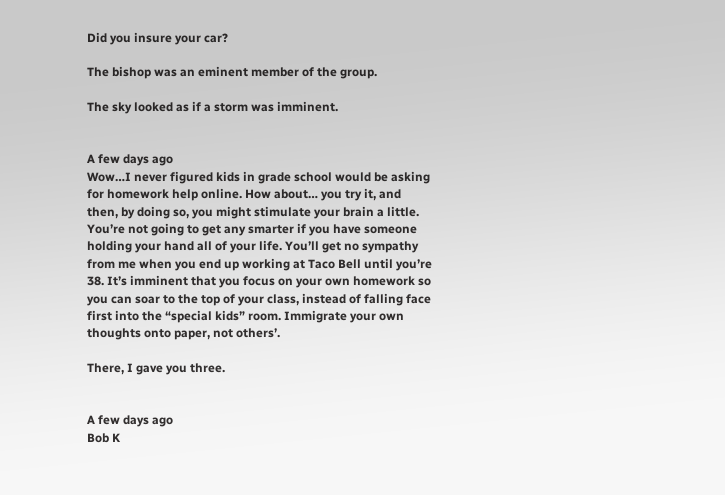Did you insure your car?

The bishop was an eminent member of the group.

The sky looked as if a storm was imminent.


A few days ago
Wow…I never figured kids in grade school would be asking for homework help online. How about… you try it, and then, by doing so, you might stimulate your brain a little. You’re not going to get any smarter if you have someone holding your hand all of your life. You’ll get no sympathy from me when you end up working at Taco Bell until you’re 38. It’s imminent that you focus on your own homework so you can soar to the top of your class, instead of falling face first into the “special kids” room. Immigrate your own thoughts onto paper, not others’.

There, I gave you three.


A few days ago
Bob K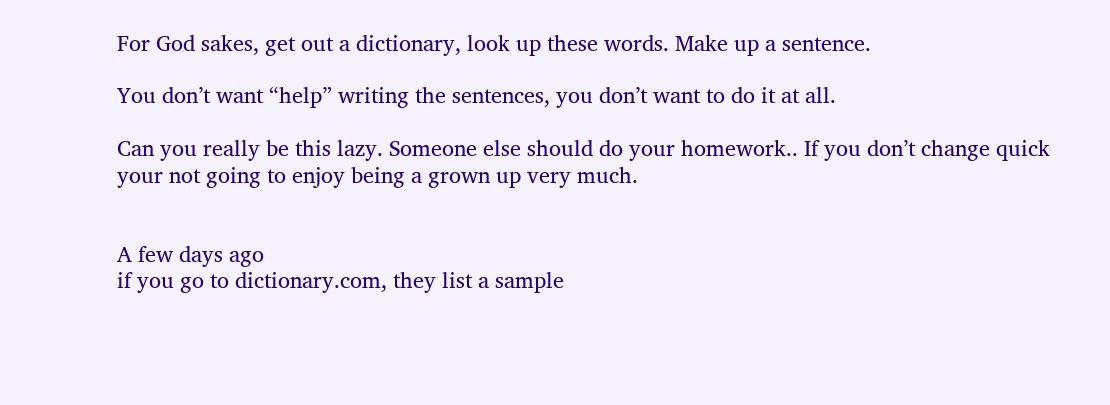For God sakes, get out a dictionary, look up these words. Make up a sentence.

You don’t want “help” writing the sentences, you don’t want to do it at all.

Can you really be this lazy. Someone else should do your homework.. If you don’t change quick your not going to enjoy being a grown up very much.


A few days ago
if you go to dictionary.com, they list a sample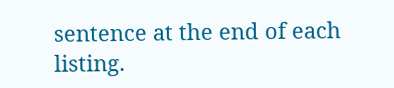sentence at the end of each listing.